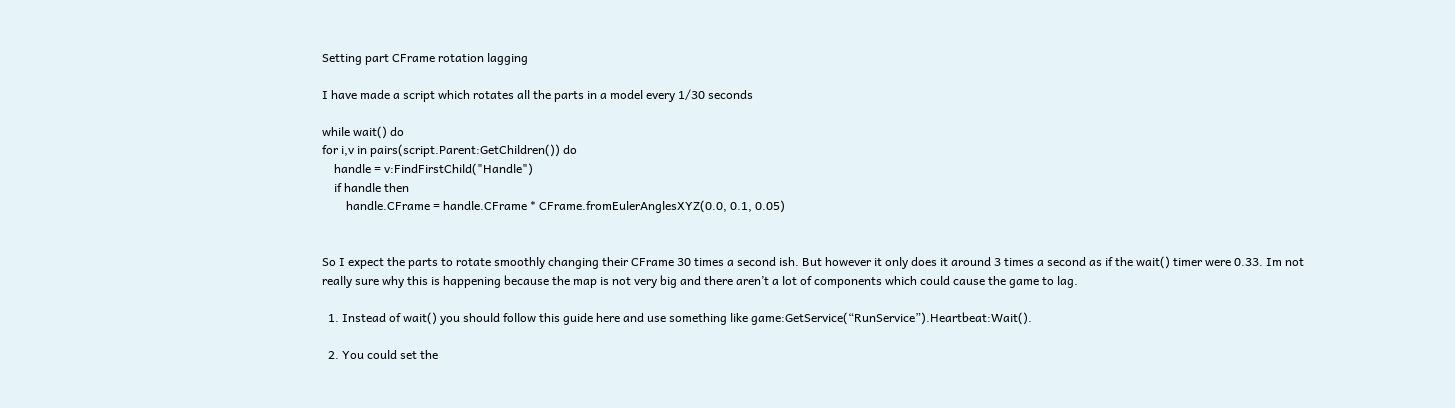Setting part CFrame rotation lagging

I have made a script which rotates all the parts in a model every 1/30 seconds

while wait() do
for i,v in pairs(script.Parent:GetChildren()) do
    handle = v:FindFirstChild("Handle")
    if handle then
        handle.CFrame = handle.CFrame * CFrame.fromEulerAnglesXYZ(0.0, 0.1, 0.05)


So I expect the parts to rotate smoothly changing their CFrame 30 times a second ish. But however it only does it around 3 times a second as if the wait() timer were 0.33. Im not really sure why this is happening because the map is not very big and there aren’t a lot of components which could cause the game to lag.

  1. Instead of wait() you should follow this guide here and use something like game:GetService(“RunService”).Heartbeat:Wait().

  2. You could set the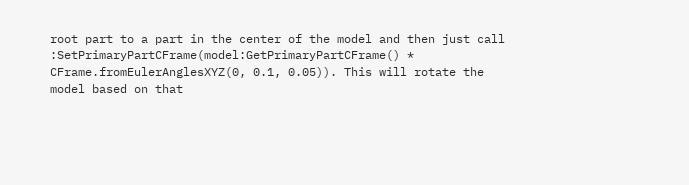root part to a part in the center of the model and then just call :SetPrimaryPartCFrame(model:GetPrimaryPartCFrame() * CFrame.fromEulerAnglesXYZ(0, 0.1, 0.05)). This will rotate the model based on that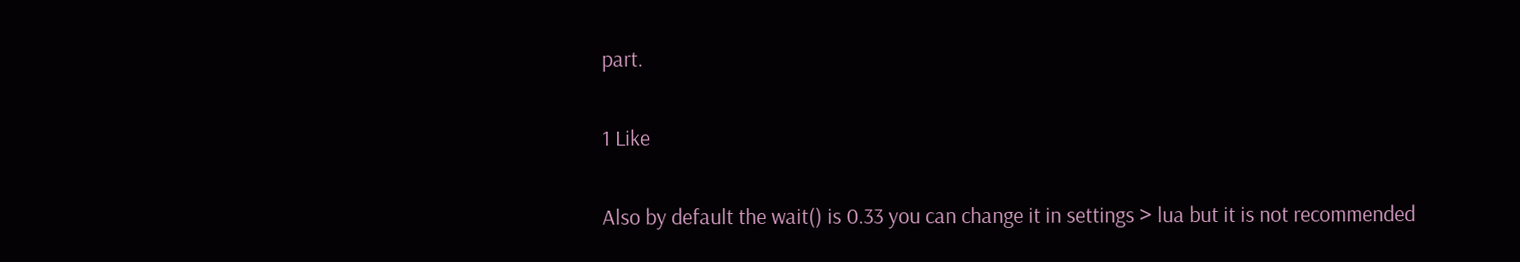part.

1 Like

Also by default the wait() is 0.33 you can change it in settings > lua but it is not recommended